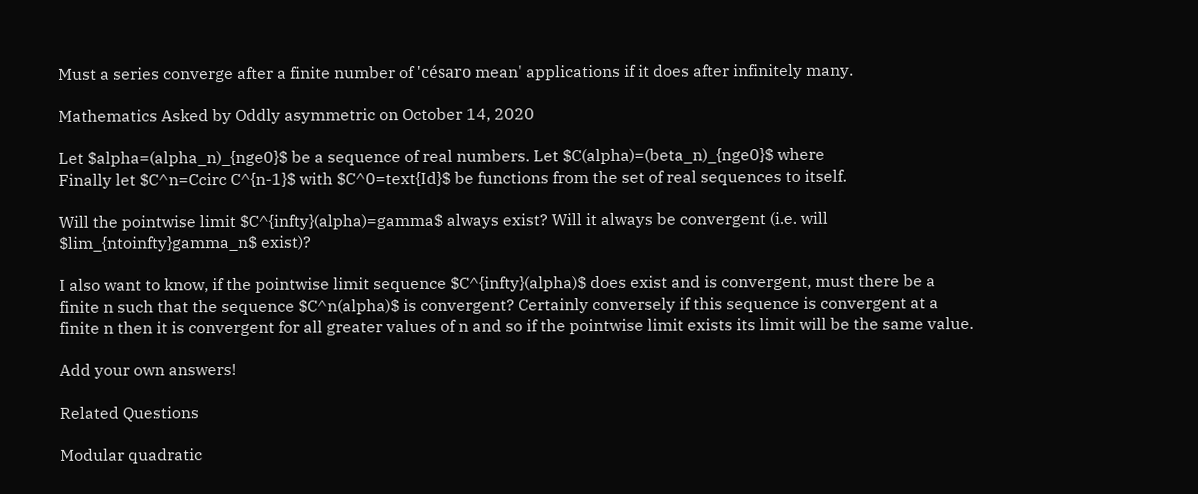Must a series converge after a finite number of 'césaro mean' applications if it does after infinitely many.

Mathematics Asked by Oddly asymmetric on October 14, 2020

Let $alpha=(alpha_n)_{nge0}$ be a sequence of real numbers. Let $C(alpha)=(beta_n)_{nge0}$ where
Finally let $C^n=Ccirc C^{n-1}$ with $C^0=text{Id}$ be functions from the set of real sequences to itself.

Will the pointwise limit $C^{infty}(alpha)=gamma$ always exist? Will it always be convergent (i.e. will $lim_{ntoinfty}gamma_n$ exist)?

I also want to know, if the pointwise limit sequence $C^{infty}(alpha)$ does exist and is convergent, must there be a finite n such that the sequence $C^n(alpha)$ is convergent? Certainly conversely if this sequence is convergent at a finite n then it is convergent for all greater values of n and so if the pointwise limit exists its limit will be the same value.

Add your own answers!

Related Questions

Modular quadratic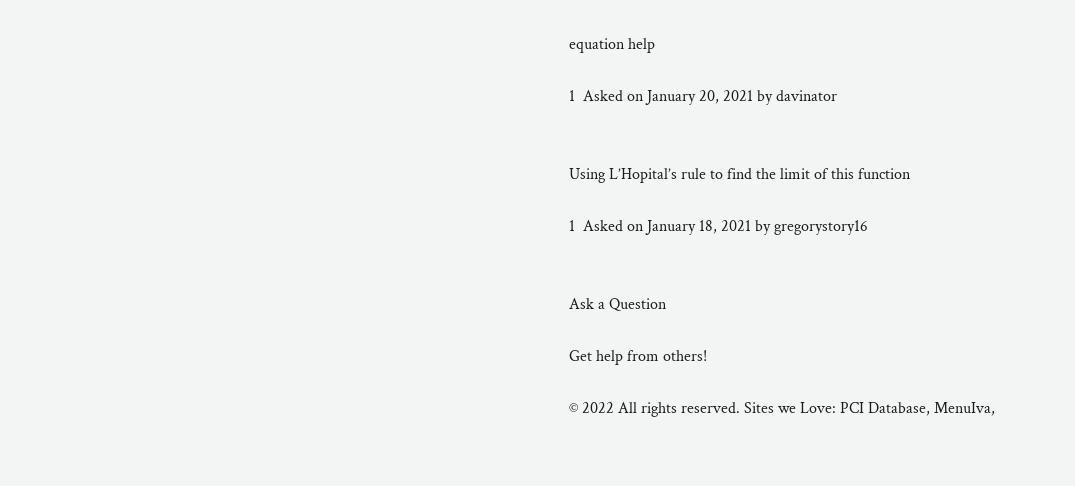equation help

1  Asked on January 20, 2021 by davinator


Using L’Hopital’s rule to find the limit of this function

1  Asked on January 18, 2021 by gregorystory16


Ask a Question

Get help from others!

© 2022 All rights reserved. Sites we Love: PCI Database, MenuIva,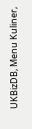UKBizDB, Menu Kuliner,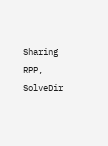Sharing RPP, SolveDir